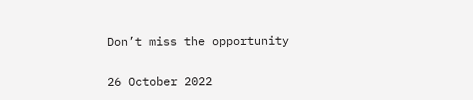Don’t miss the opportunity

26 October 2022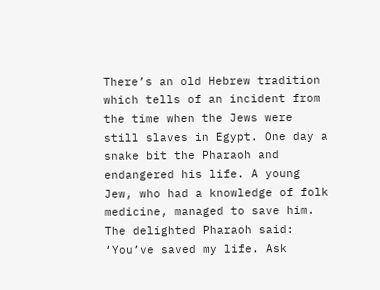There’s an old Hebrew tradition which tells of an incident from the time when the Jews were still slaves in Egypt. One day a snake bit the Pharaoh and endangered his life. A young Jew, who had a knowledge of folk medicine, managed to save him. The delighted Pharaoh said: ‘You’ve saved my life. Ask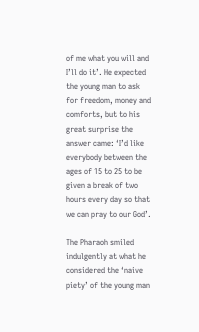of me what you will and I’ll do it’. He expected the young man to ask for freedom, money and comforts, but to his great surprise the answer came: ‘I’d like everybody between the ages of 15 to 25 to be given a break of two hours every day so that we can pray to our God’.

The Pharaoh smiled indulgently at what he considered the ‘naive piety’ of the young man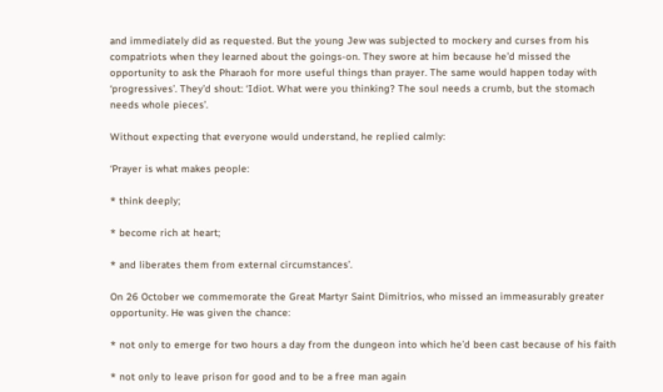and immediately did as requested. But the young Jew was subjected to mockery and curses from his compatriots when they learned about the goings-on. They swore at him because he’d missed the opportunity to ask the Pharaoh for more useful things than prayer. The same would happen today with ‘progressives’. They’d shout: ‘Idiot. What were you thinking? The soul needs a crumb, but the stomach needs whole pieces’.

Without expecting that everyone would understand, he replied calmly:

‘Prayer is what makes people:

* think deeply;

* become rich at heart;

* and liberates them from external circumstances’.

On 26 October we commemorate the Great Martyr Saint Dimitrios, who missed an immeasurably greater opportunity. He was given the chance:

* not only to emerge for two hours a day from the dungeon into which he’d been cast because of his faith

* not only to leave prison for good and to be a free man again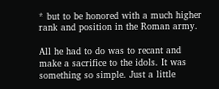* but to be honored with a much higher rank and position in the Roman army.

All he had to do was to recant and make a sacrifice to the idols. It was something so simple. Just a little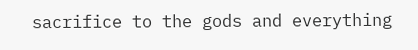sacrifice to the gods and everything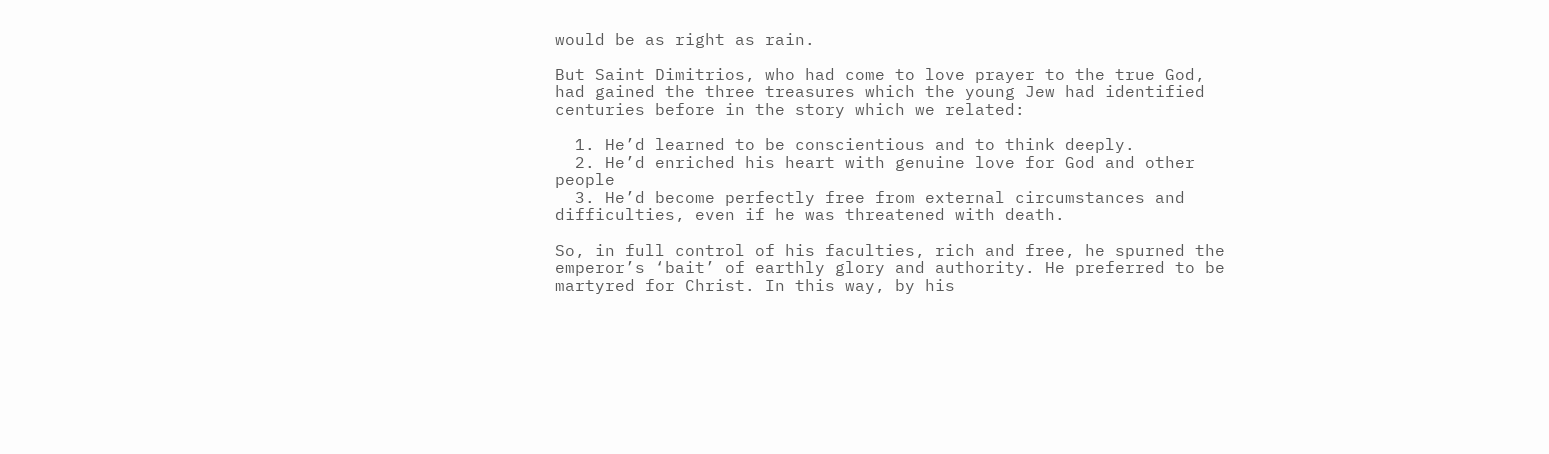would be as right as rain.

But Saint Dimitrios, who had come to love prayer to the true God, had gained the three treasures which the young Jew had identified centuries before in the story which we related:

  1. He’d learned to be conscientious and to think deeply.
  2. He’d enriched his heart with genuine love for God and other people
  3. He’d become perfectly free from external circumstances and difficulties, even if he was threatened with death.

So, in full control of his faculties, rich and free, he spurned the emperor’s ‘bait’ of earthly glory and authority. He preferred to be martyred for Christ. In this way, by his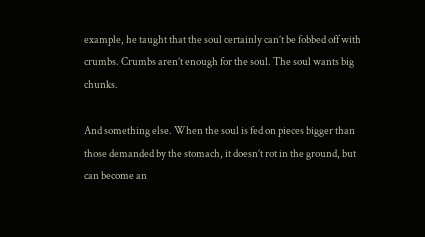example, he taught that the soul certainly can’t be fobbed off with crumbs. Crumbs aren’t enough for the soul. The soul wants big chunks.

And something else. When the soul is fed on pieces bigger than those demanded by the stomach, it doesn’t rot in the ground, but can become an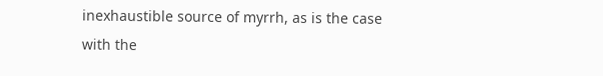inexhaustible source of myrrh, as is the case with the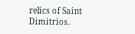relics of Saint Dimitrios.